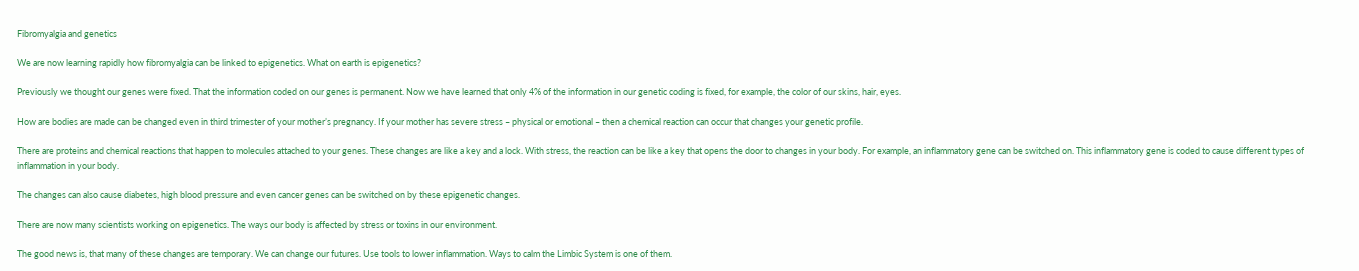Fibromyalgia and genetics

We are now learning rapidly how fibromyalgia can be linked to epigenetics. What on earth is epigenetics?

Previously we thought our genes were fixed. That the information coded on our genes is permanent. Now we have learned that only 4% of the information in our genetic coding is fixed, for example, the color of our skins, hair, eyes.

How are bodies are made can be changed even in third trimester of your mother’s pregnancy. If your mother has severe stress – physical or emotional – then a chemical reaction can occur that changes your genetic profile.

There are proteins and chemical reactions that happen to molecules attached to your genes. These changes are like a key and a lock. With stress, the reaction can be like a key that opens the door to changes in your body. For example, an inflammatory gene can be switched on. This inflammatory gene is coded to cause different types of inflammation in your body.

The changes can also cause diabetes, high blood pressure and even cancer genes can be switched on by these epigenetic changes.

There are now many scientists working on epigenetics. The ways our body is affected by stress or toxins in our environment.

The good news is, that many of these changes are temporary. We can change our futures. Use tools to lower inflammation. Ways to calm the Limbic System is one of them.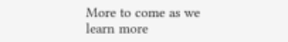More to come as we learn more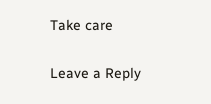Take care


Leave a Reply